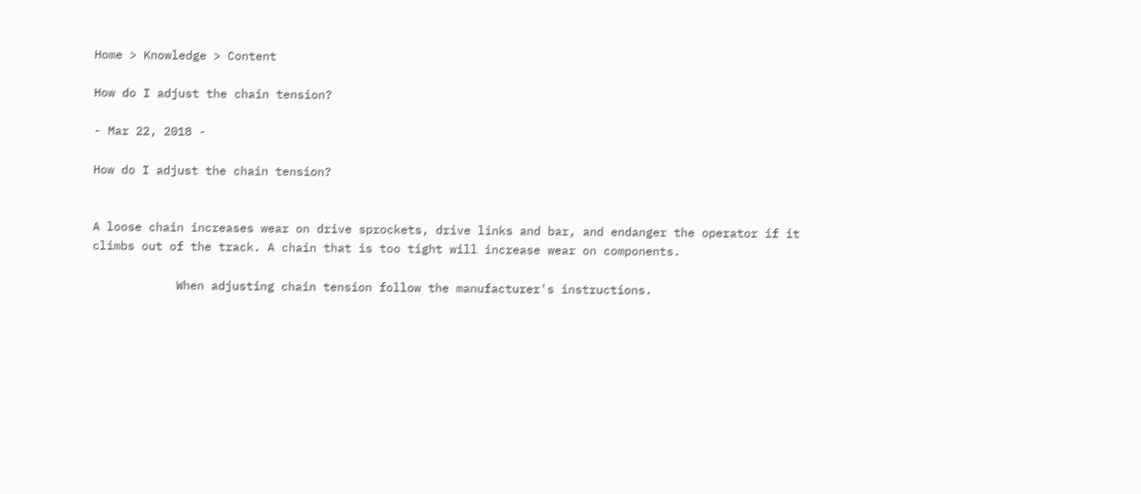Home > Knowledge > Content

How do I adjust the chain tension?

- Mar 22, 2018 -

How do I adjust the chain tension?


A loose chain increases wear on drive sprockets, drive links and bar, and endanger the operator if it climbs out of the track. A chain that is too tight will increase wear on components.

            When adjusting chain tension follow the manufacturer's instructions.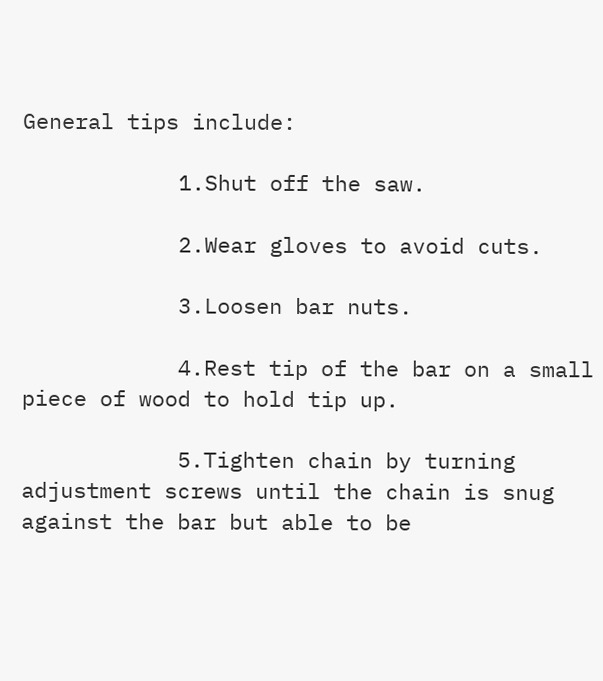General tips include:

            1.Shut off the saw.

            2.Wear gloves to avoid cuts.

            3.Loosen bar nuts.

            4.Rest tip of the bar on a small piece of wood to hold tip up.

            5.Tighten chain by turning adjustment screws until the chain is snug against the bar but able to be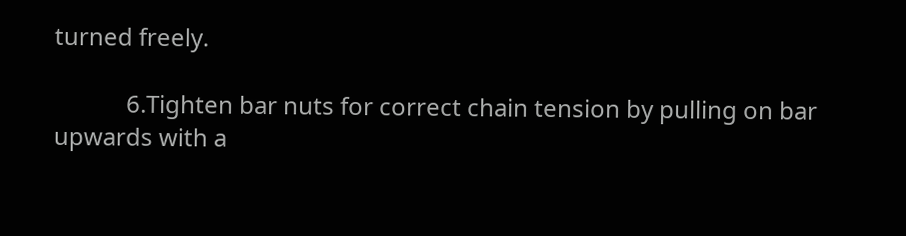turned freely.

            6.Tighten bar nuts for correct chain tension by pulling on bar upwards with a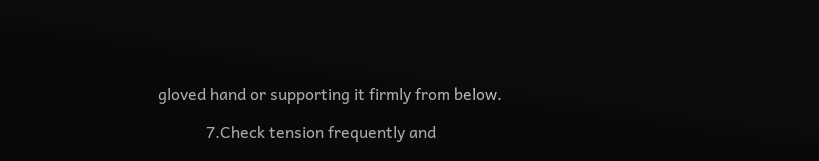gloved hand or supporting it firmly from below.

            7.Check tension frequently and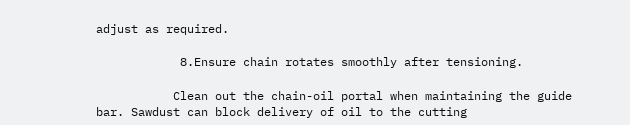adjust as required.

            8.Ensure chain rotates smoothly after tensioning.

           Clean out the chain-oil portal when maintaining the guide bar. Sawdust can block delivery of oil to the cutting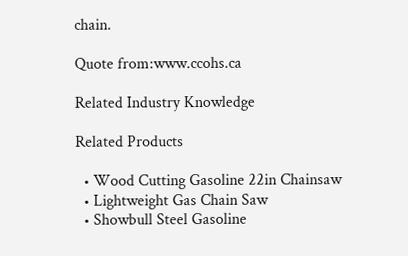chain.

Quote from:www.ccohs.ca

Related Industry Knowledge

Related Products

  • Wood Cutting Gasoline 22in Chainsaw
  • Lightweight Gas Chain Saw
  • Showbull Steel Gasoline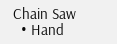Chain Saw
  • Hand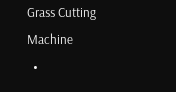Grass Cutting Machine
  •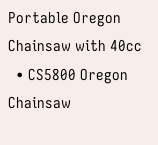Portable Oregon Chainsaw with 40cc
  • CS5800 Oregon Chainsaw